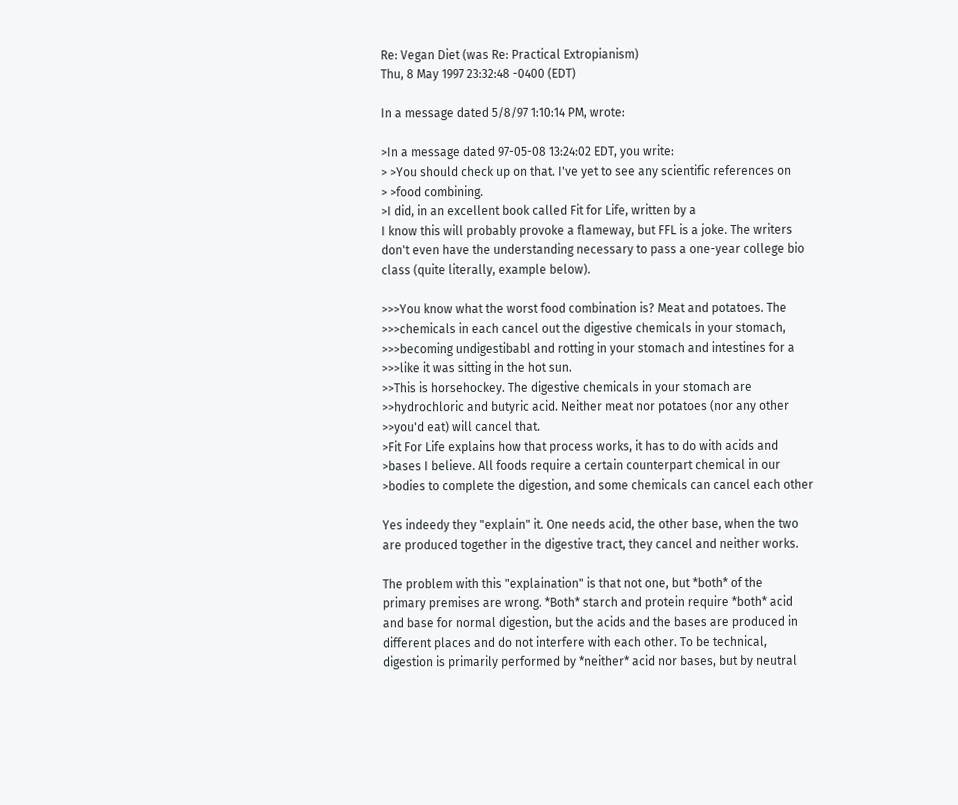Re: Vegan Diet (was Re: Practical Extropianism)
Thu, 8 May 1997 23:32:48 -0400 (EDT)

In a message dated 5/8/97 1:10:14 PM, wrote:

>In a message dated 97-05-08 13:24:02 EDT, you write:
> >You should check up on that. I've yet to see any scientific references on
> >food combining.
>I did, in an excellent book called Fit for Life, written by a
I know this will probably provoke a flameway, but FFL is a joke. The writers
don't even have the understanding necessary to pass a one-year college bio
class (quite literally, example below).

>>>You know what the worst food combination is? Meat and potatoes. The
>>>chemicals in each cancel out the digestive chemicals in your stomach,
>>>becoming undigestibabl and rotting in your stomach and intestines for a
>>>like it was sitting in the hot sun.
>>This is horsehockey. The digestive chemicals in your stomach are
>>hydrochloric and butyric acid. Neither meat nor potatoes (nor any other
>>you'd eat) will cancel that.
>Fit For Life explains how that process works, it has to do with acids and
>bases I believe. All foods require a certain counterpart chemical in our
>bodies to complete the digestion, and some chemicals can cancel each other

Yes indeedy they "explain" it. One needs acid, the other base, when the two
are produced together in the digestive tract, they cancel and neither works.

The problem with this "explaination" is that not one, but *both* of the
primary premises are wrong. *Both* starch and protein require *both* acid
and base for normal digestion, but the acids and the bases are produced in
different places and do not interfere with each other. To be technical,
digestion is primarily performed by *neither* acid nor bases, but by neutral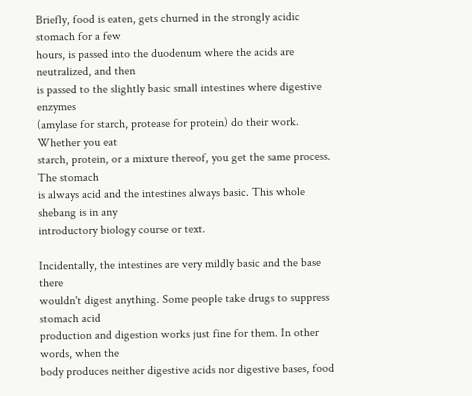Briefly, food is eaten, gets churned in the strongly acidic stomach for a few
hours, is passed into the duodenum where the acids are neutralized, and then
is passed to the slightly basic small intestines where digestive enzymes
(amylase for starch, protease for protein) do their work. Whether you eat
starch, protein, or a mixture thereof, you get the same process. The stomach
is always acid and the intestines always basic. This whole shebang is in any
introductory biology course or text.

Incidentally, the intestines are very mildly basic and the base there
wouldn't digest anything. Some people take drugs to suppress stomach acid
production and digestion works just fine for them. In other words, when the
body produces neither digestive acids nor digestive bases, food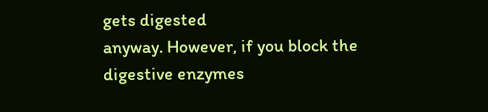gets digested
anyway. However, if you block the digestive enzymes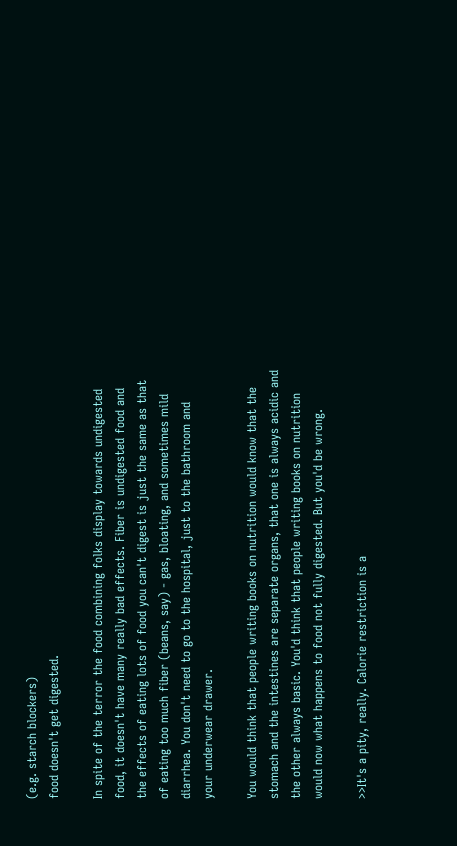(e.g. starch blockers)
food doesn't get digested.

In spite of the terror the food combining folks display towards undigested
food, it doesn't have many really bad effects. Fiber is undigested food and
the effects of eating lots of food you can't digest is just the same as that
of eating too much fiber (beans, say) - gas, bloating, and sometimes mild
diarrhea. You don't need to go to the hospital, just to the bathroom and
your underwear drawer.

You would think that people writing books on nutrition would know that the
stomach and the intestines are separate organs, that one is always acidic and
the other always basic. You'd think that people writing books on nutrition
would now what happens to food not fully digested. But you'd be wrong.

>>It's a pity, really. Calorie restriction is a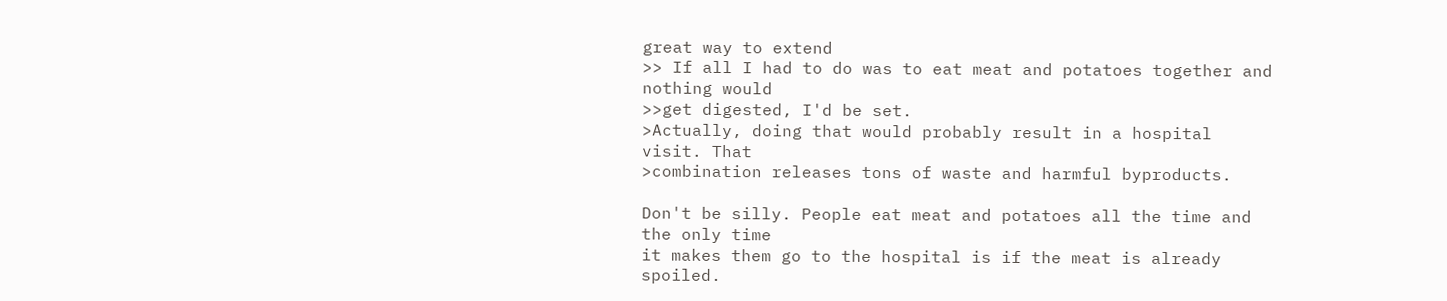great way to extend
>> If all I had to do was to eat meat and potatoes together and nothing would
>>get digested, I'd be set.
>Actually, doing that would probably result in a hospital visit. That
>combination releases tons of waste and harmful byproducts.

Don't be silly. People eat meat and potatoes all the time and the only time
it makes them go to the hospital is if the meat is already spoiled.